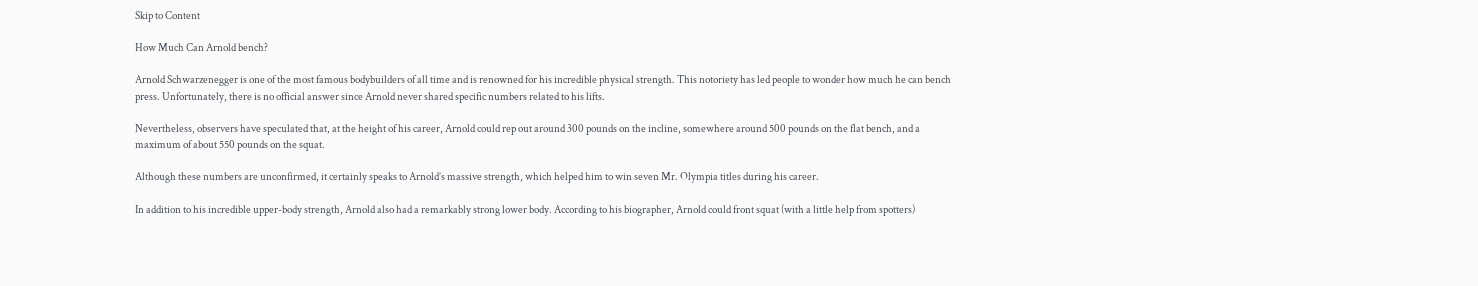Skip to Content

How Much Can Arnold bench?

Arnold Schwarzenegger is one of the most famous bodybuilders of all time and is renowned for his incredible physical strength. This notoriety has led people to wonder how much he can bench press. Unfortunately, there is no official answer since Arnold never shared specific numbers related to his lifts.

Nevertheless, observers have speculated that, at the height of his career, Arnold could rep out around 300 pounds on the incline, somewhere around 500 pounds on the flat bench, and a maximum of about 550 pounds on the squat.

Although these numbers are unconfirmed, it certainly speaks to Arnold’s massive strength, which helped him to win seven Mr. Olympia titles during his career.

In addition to his incredible upper-body strength, Arnold also had a remarkably strong lower body. According to his biographer, Arnold could front squat (with a little help from spotters)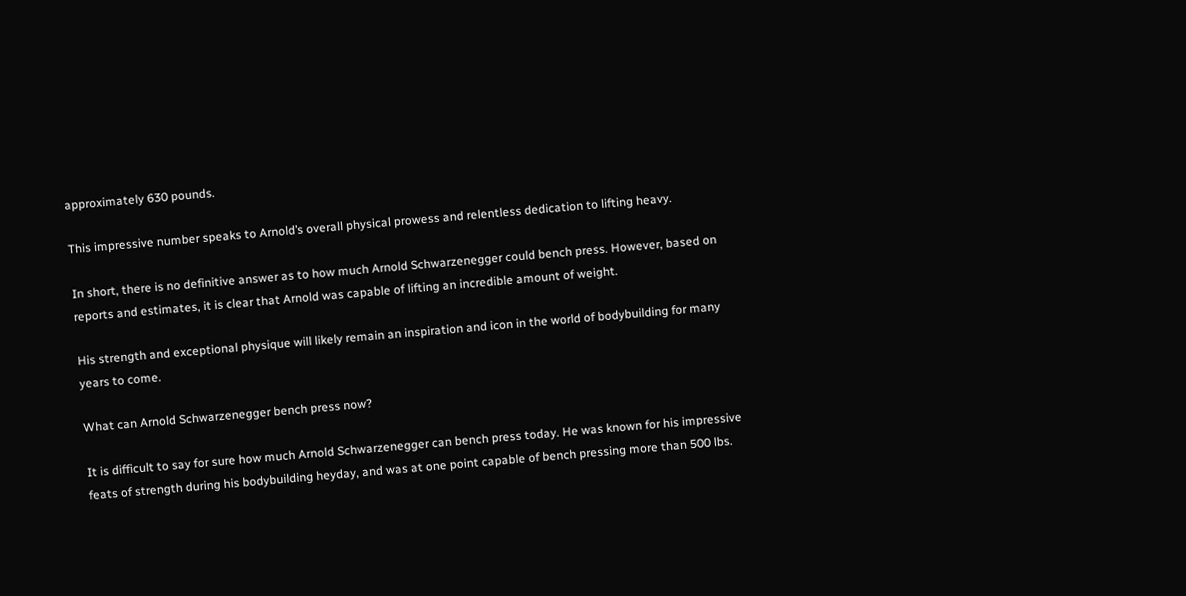approximately 630 pounds.

This impressive number speaks to Arnold’s overall physical prowess and relentless dedication to lifting heavy.

In short, there is no definitive answer as to how much Arnold Schwarzenegger could bench press. However, based on reports and estimates, it is clear that Arnold was capable of lifting an incredible amount of weight.

His strength and exceptional physique will likely remain an inspiration and icon in the world of bodybuilding for many years to come.

What can Arnold Schwarzenegger bench press now?

It is difficult to say for sure how much Arnold Schwarzenegger can bench press today. He was known for his impressive feats of strength during his bodybuilding heyday, and was at one point capable of bench pressing more than 500 lbs.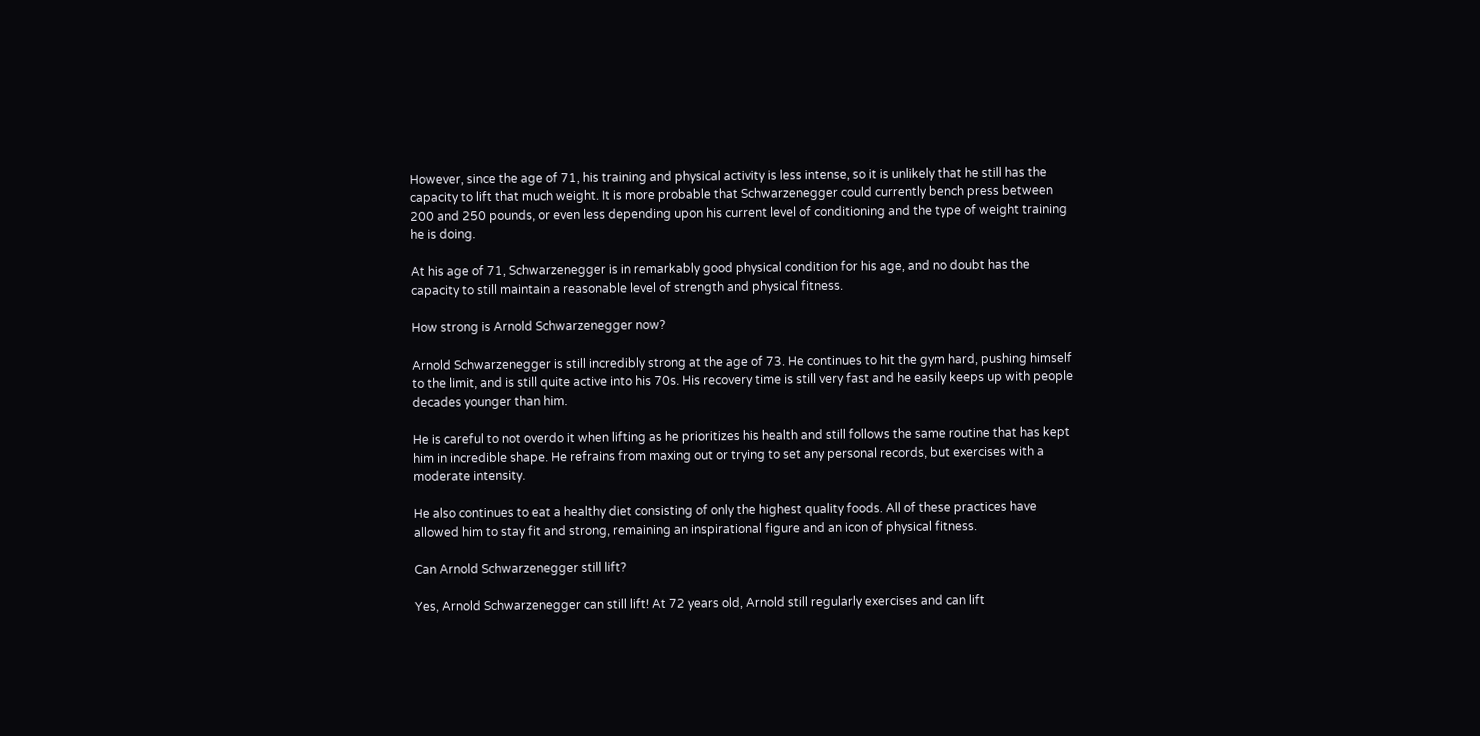However, since the age of 71, his training and physical activity is less intense, so it is unlikely that he still has the capacity to lift that much weight. It is more probable that Schwarzenegger could currently bench press between 200 and 250 pounds, or even less depending upon his current level of conditioning and the type of weight training he is doing.

At his age of 71, Schwarzenegger is in remarkably good physical condition for his age, and no doubt has the capacity to still maintain a reasonable level of strength and physical fitness.

How strong is Arnold Schwarzenegger now?

Arnold Schwarzenegger is still incredibly strong at the age of 73. He continues to hit the gym hard, pushing himself to the limit, and is still quite active into his 70s. His recovery time is still very fast and he easily keeps up with people decades younger than him.

He is careful to not overdo it when lifting as he prioritizes his health and still follows the same routine that has kept him in incredible shape. He refrains from maxing out or trying to set any personal records, but exercises with a moderate intensity.

He also continues to eat a healthy diet consisting of only the highest quality foods. All of these practices have allowed him to stay fit and strong, remaining an inspirational figure and an icon of physical fitness.

Can Arnold Schwarzenegger still lift?

Yes, Arnold Schwarzenegger can still lift! At 72 years old, Arnold still regularly exercises and can lift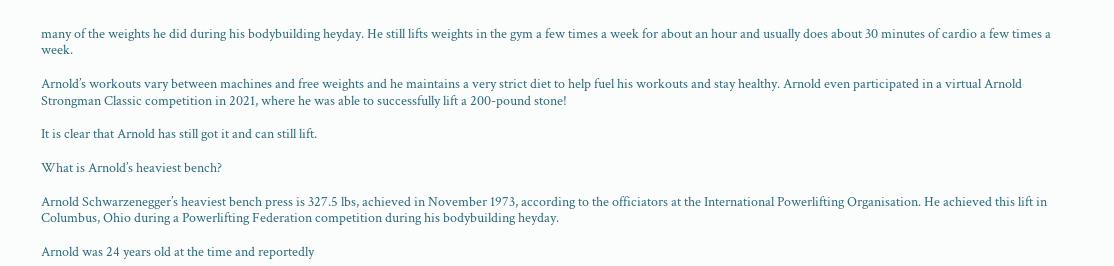many of the weights he did during his bodybuilding heyday. He still lifts weights in the gym a few times a week for about an hour and usually does about 30 minutes of cardio a few times a week.

Arnold’s workouts vary between machines and free weights and he maintains a very strict diet to help fuel his workouts and stay healthy. Arnold even participated in a virtual Arnold Strongman Classic competition in 2021, where he was able to successfully lift a 200-pound stone!

It is clear that Arnold has still got it and can still lift.

What is Arnold’s heaviest bench?

Arnold Schwarzenegger’s heaviest bench press is 327.5 lbs, achieved in November 1973, according to the officiators at the International Powerlifting Organisation. He achieved this lift in Columbus, Ohio during a Powerlifting Federation competition during his bodybuilding heyday.

Arnold was 24 years old at the time and reportedly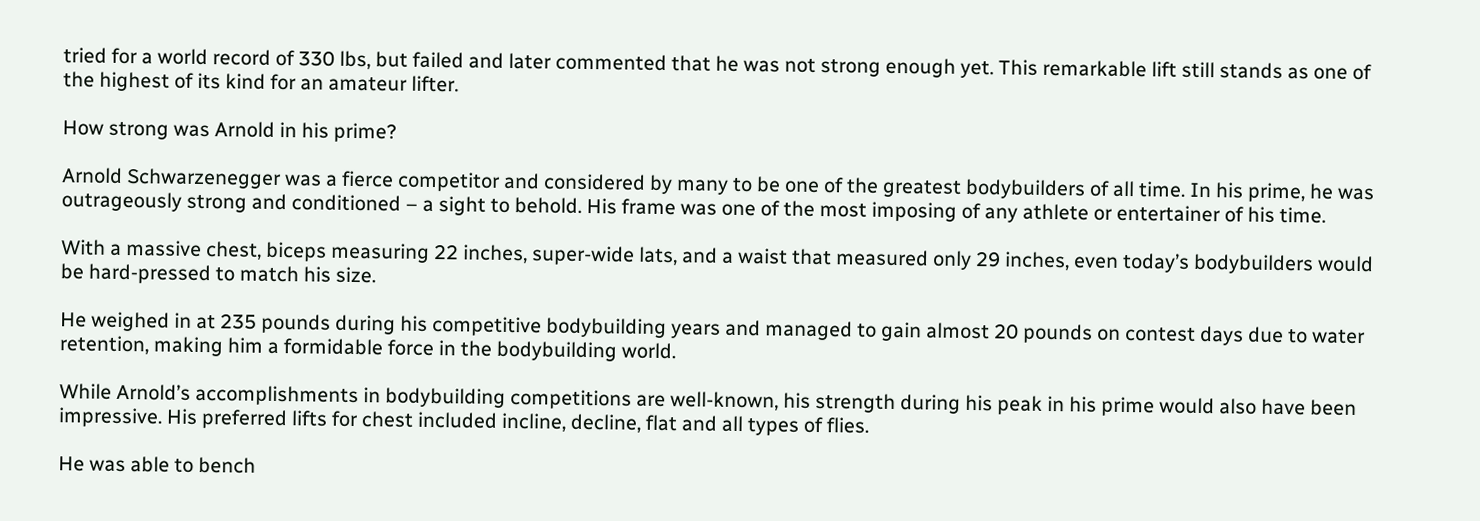tried for a world record of 330 lbs, but failed and later commented that he was not strong enough yet. This remarkable lift still stands as one of the highest of its kind for an amateur lifter.

How strong was Arnold in his prime?

Arnold Schwarzenegger was a fierce competitor and considered by many to be one of the greatest bodybuilders of all time. In his prime, he was outrageously strong and conditioned – a sight to behold. His frame was one of the most imposing of any athlete or entertainer of his time.

With a massive chest, biceps measuring 22 inches, super-wide lats, and a waist that measured only 29 inches, even today’s bodybuilders would be hard-pressed to match his size.

He weighed in at 235 pounds during his competitive bodybuilding years and managed to gain almost 20 pounds on contest days due to water retention, making him a formidable force in the bodybuilding world.

While Arnold’s accomplishments in bodybuilding competitions are well-known, his strength during his peak in his prime would also have been impressive. His preferred lifts for chest included incline, decline, flat and all types of flies.

He was able to bench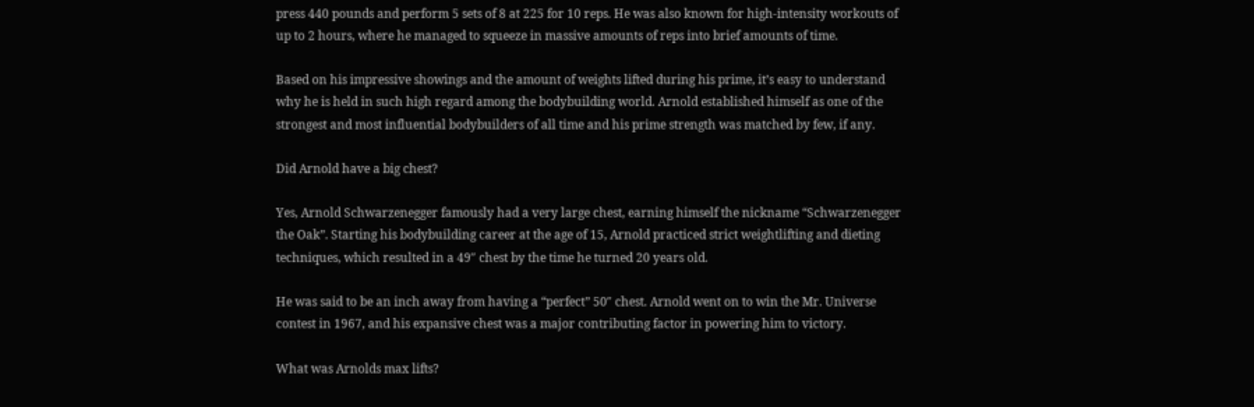press 440 pounds and perform 5 sets of 8 at 225 for 10 reps. He was also known for high-intensity workouts of up to 2 hours, where he managed to squeeze in massive amounts of reps into brief amounts of time.

Based on his impressive showings and the amount of weights lifted during his prime, it’s easy to understand why he is held in such high regard among the bodybuilding world. Arnold established himself as one of the strongest and most influential bodybuilders of all time and his prime strength was matched by few, if any.

Did Arnold have a big chest?

Yes, Arnold Schwarzenegger famously had a very large chest, earning himself the nickname “Schwarzenegger the Oak”. Starting his bodybuilding career at the age of 15, Arnold practiced strict weightlifting and dieting techniques, which resulted in a 49″ chest by the time he turned 20 years old.

He was said to be an inch away from having a “perfect” 50″ chest. Arnold went on to win the Mr. Universe contest in 1967, and his expansive chest was a major contributing factor in powering him to victory.

What was Arnolds max lifts?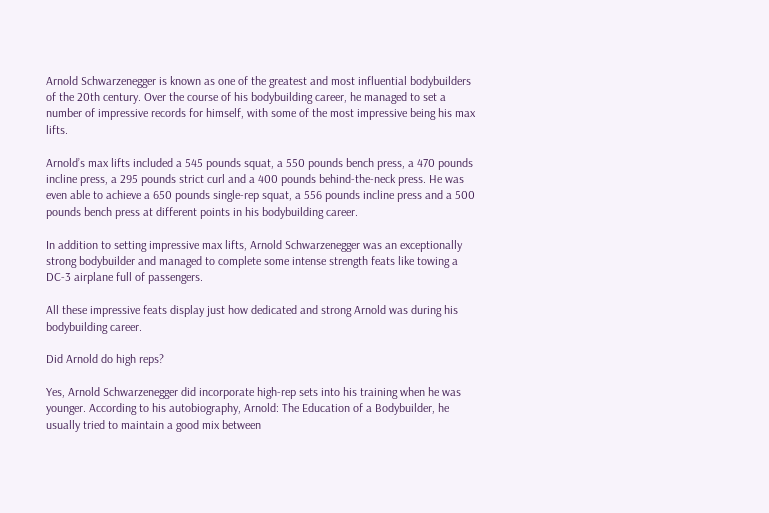Arnold Schwarzenegger is known as one of the greatest and most influential bodybuilders of the 20th century. Over the course of his bodybuilding career, he managed to set a number of impressive records for himself, with some of the most impressive being his max lifts.

Arnold’s max lifts included a 545 pounds squat, a 550 pounds bench press, a 470 pounds incline press, a 295 pounds strict curl and a 400 pounds behind-the-neck press. He was even able to achieve a 650 pounds single-rep squat, a 556 pounds incline press and a 500 pounds bench press at different points in his bodybuilding career.

In addition to setting impressive max lifts, Arnold Schwarzenegger was an exceptionally strong bodybuilder and managed to complete some intense strength feats like towing a DC-3 airplane full of passengers.

All these impressive feats display just how dedicated and strong Arnold was during his bodybuilding career.

Did Arnold do high reps?

Yes, Arnold Schwarzenegger did incorporate high-rep sets into his training when he was younger. According to his autobiography, Arnold: The Education of a Bodybuilder, he usually tried to maintain a good mix between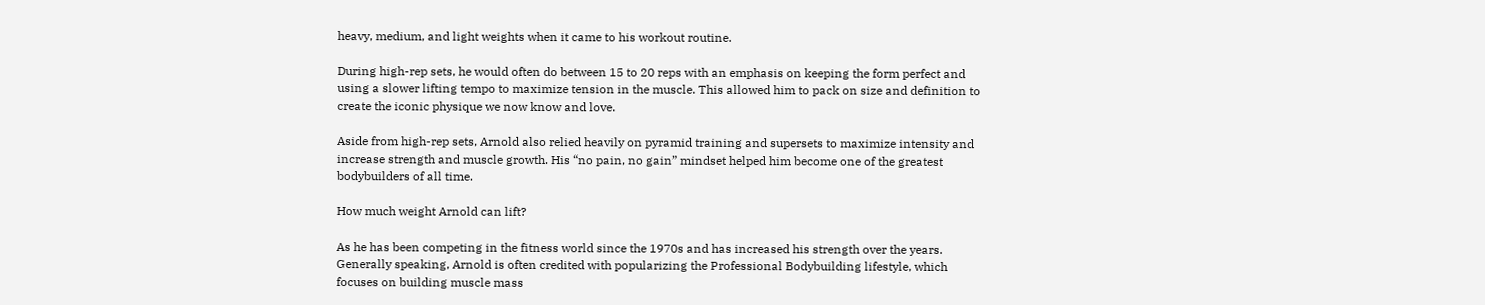heavy, medium, and light weights when it came to his workout routine.

During high-rep sets, he would often do between 15 to 20 reps with an emphasis on keeping the form perfect and using a slower lifting tempo to maximize tension in the muscle. This allowed him to pack on size and definition to create the iconic physique we now know and love.

Aside from high-rep sets, Arnold also relied heavily on pyramid training and supersets to maximize intensity and increase strength and muscle growth. His “no pain, no gain” mindset helped him become one of the greatest bodybuilders of all time.

How much weight Arnold can lift?

As he has been competing in the fitness world since the 1970s and has increased his strength over the years. Generally speaking, Arnold is often credited with popularizing the Professional Bodybuilding lifestyle, which focuses on building muscle mass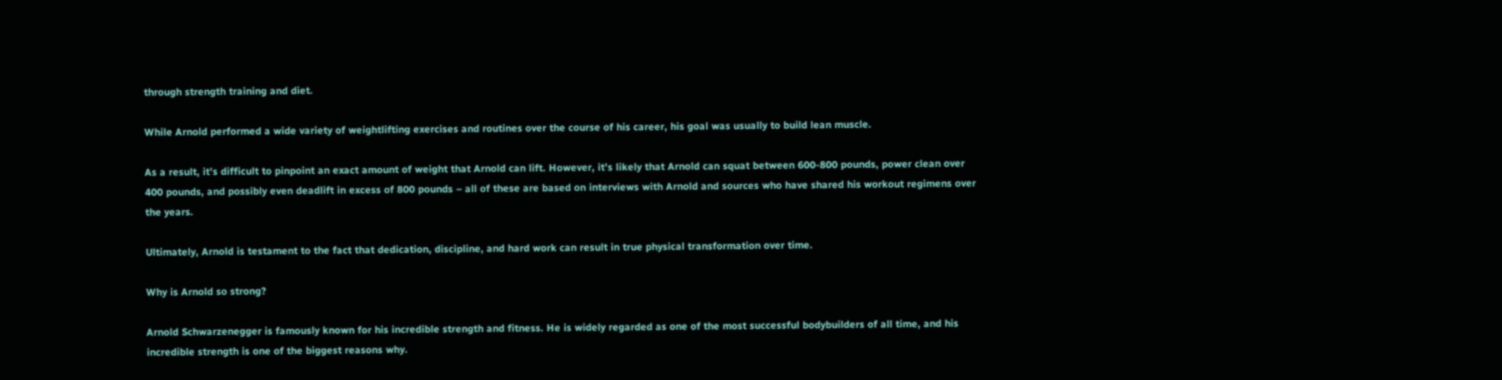through strength training and diet.

While Arnold performed a wide variety of weightlifting exercises and routines over the course of his career, his goal was usually to build lean muscle.

As a result, it’s difficult to pinpoint an exact amount of weight that Arnold can lift. However, it’s likely that Arnold can squat between 600-800 pounds, power clean over 400 pounds, and possibly even deadlift in excess of 800 pounds – all of these are based on interviews with Arnold and sources who have shared his workout regimens over the years.

Ultimately, Arnold is testament to the fact that dedication, discipline, and hard work can result in true physical transformation over time.

Why is Arnold so strong?

Arnold Schwarzenegger is famously known for his incredible strength and fitness. He is widely regarded as one of the most successful bodybuilders of all time, and his incredible strength is one of the biggest reasons why.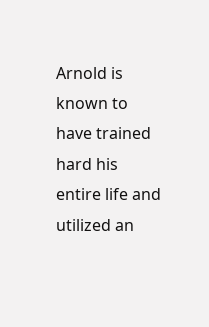Arnold is known to have trained hard his entire life and utilized an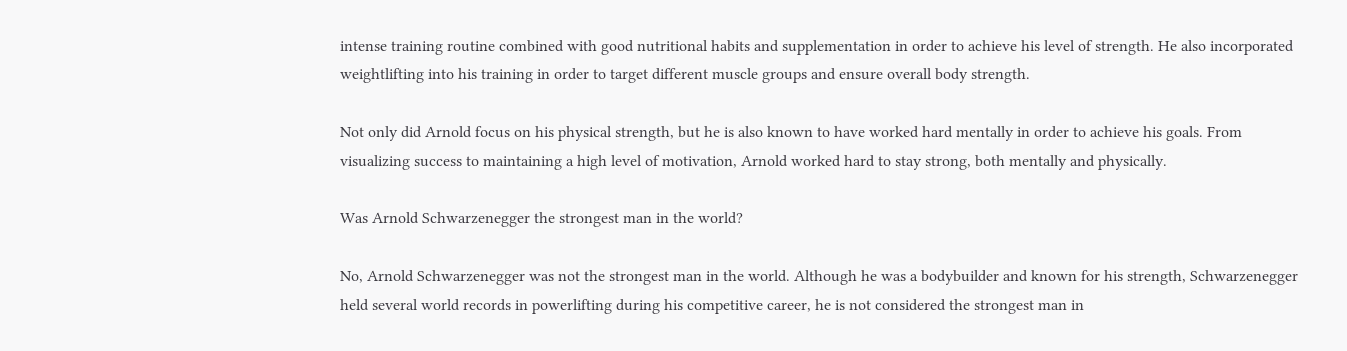intense training routine combined with good nutritional habits and supplementation in order to achieve his level of strength. He also incorporated weightlifting into his training in order to target different muscle groups and ensure overall body strength.

Not only did Arnold focus on his physical strength, but he is also known to have worked hard mentally in order to achieve his goals. From visualizing success to maintaining a high level of motivation, Arnold worked hard to stay strong, both mentally and physically.

Was Arnold Schwarzenegger the strongest man in the world?

No, Arnold Schwarzenegger was not the strongest man in the world. Although he was a bodybuilder and known for his strength, Schwarzenegger held several world records in powerlifting during his competitive career, he is not considered the strongest man in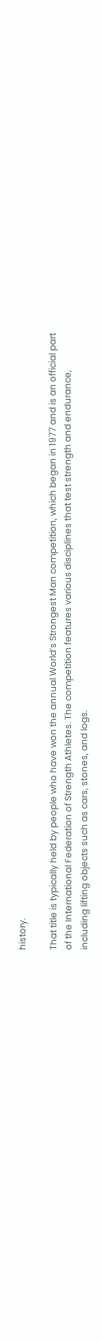history.

That title is typically held by people who have won the annual World’s Strongest Man competition, which began in 1977 and is an official part of the International Federation of Strength Athletes. The competition features various disciplines that test strength and endurance, including lifting objects such as cars, stones, and logs.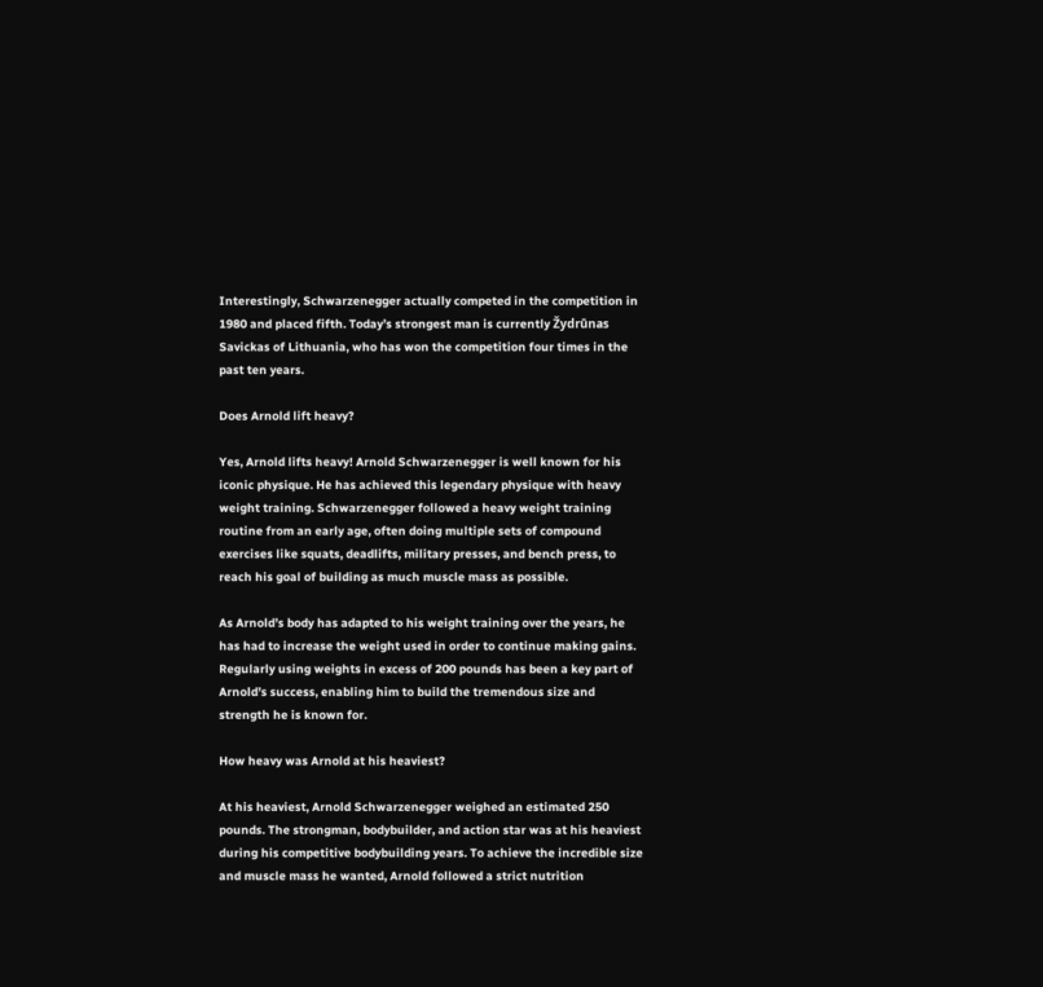Interestingly, Schwarzenegger actually competed in the competition in 1980 and placed fifth. Today’s strongest man is currently Žydrūnas Savickas of Lithuania, who has won the competition four times in the past ten years.

Does Arnold lift heavy?

Yes, Arnold lifts heavy! Arnold Schwarzenegger is well known for his iconic physique. He has achieved this legendary physique with heavy weight training. Schwarzenegger followed a heavy weight training routine from an early age, often doing multiple sets of compound exercises like squats, deadlifts, military presses, and bench press, to reach his goal of building as much muscle mass as possible.

As Arnold’s body has adapted to his weight training over the years, he has had to increase the weight used in order to continue making gains. Regularly using weights in excess of 200 pounds has been a key part of Arnold’s success, enabling him to build the tremendous size and strength he is known for.

How heavy was Arnold at his heaviest?

At his heaviest, Arnold Schwarzenegger weighed an estimated 250 pounds. The strongman, bodybuilder, and action star was at his heaviest during his competitive bodybuilding years. To achieve the incredible size and muscle mass he wanted, Arnold followed a strict nutrition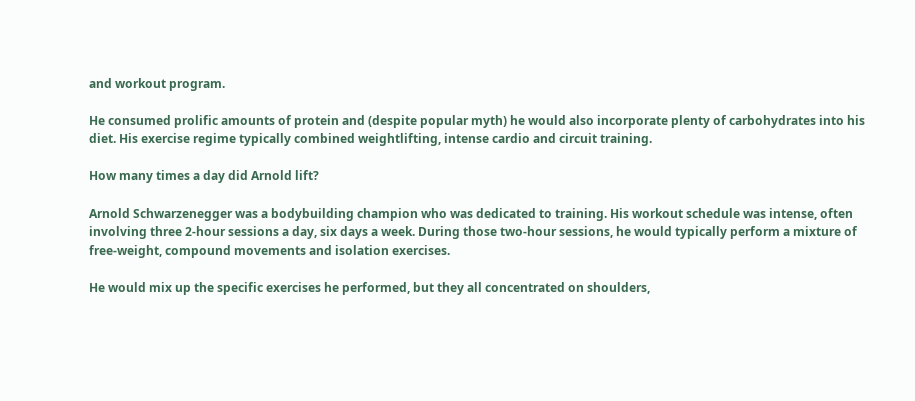and workout program.

He consumed prolific amounts of protein and (despite popular myth) he would also incorporate plenty of carbohydrates into his diet. His exercise regime typically combined weightlifting, intense cardio and circuit training.

How many times a day did Arnold lift?

Arnold Schwarzenegger was a bodybuilding champion who was dedicated to training. His workout schedule was intense, often involving three 2-hour sessions a day, six days a week. During those two-hour sessions, he would typically perform a mixture of free-weight, compound movements and isolation exercises.

He would mix up the specific exercises he performed, but they all concentrated on shoulders,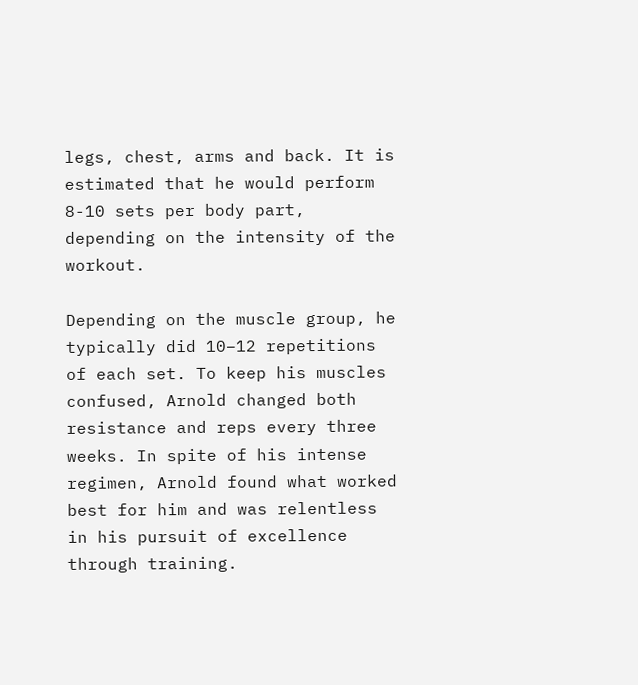legs, chest, arms and back. It is estimated that he would perform 8-10 sets per body part, depending on the intensity of the workout.

Depending on the muscle group, he typically did 10–12 repetitions of each set. To keep his muscles confused, Arnold changed both resistance and reps every three weeks. In spite of his intense regimen, Arnold found what worked best for him and was relentless in his pursuit of excellence through training.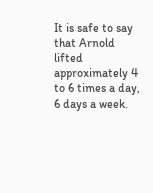It is safe to say that Arnold lifted approximately 4 to 6 times a day, 6 days a week.